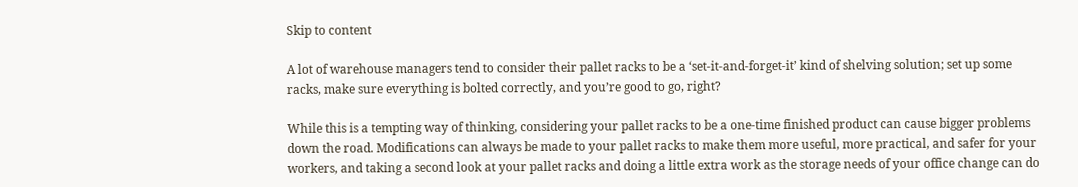Skip to content

A lot of warehouse managers tend to consider their pallet racks to be a ‘set-it-and-forget-it’ kind of shelving solution; set up some racks, make sure everything is bolted correctly, and you’re good to go, right?

While this is a tempting way of thinking, considering your pallet racks to be a one-time finished product can cause bigger problems down the road. Modifications can always be made to your pallet racks to make them more useful, more practical, and safer for your workers, and taking a second look at your pallet racks and doing a little extra work as the storage needs of your office change can do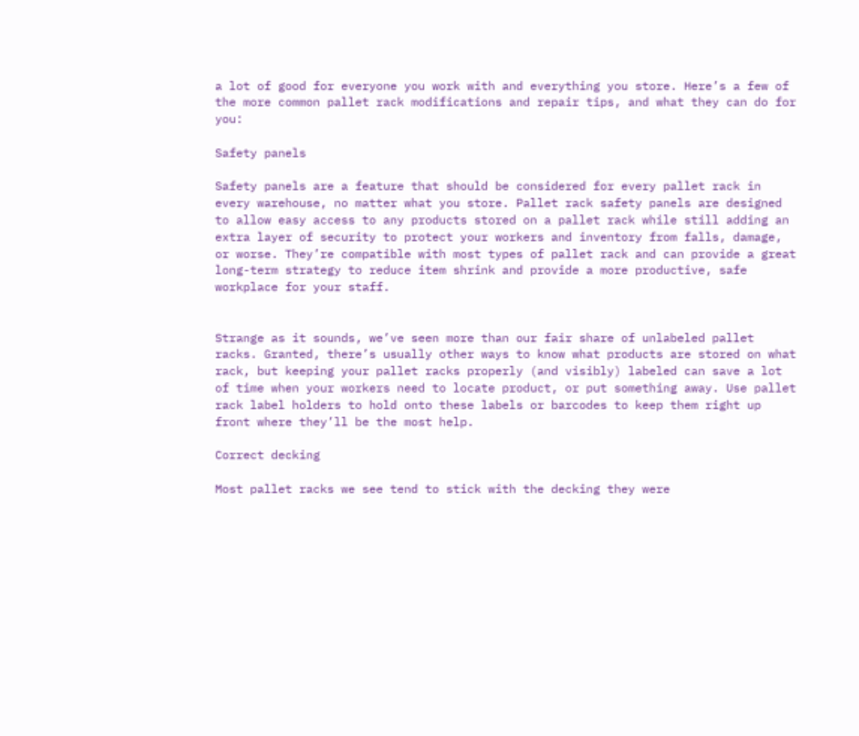a lot of good for everyone you work with and everything you store. Here’s a few of the more common pallet rack modifications and repair tips, and what they can do for you:

Safety panels

Safety panels are a feature that should be considered for every pallet rack in every warehouse, no matter what you store. Pallet rack safety panels are designed to allow easy access to any products stored on a pallet rack while still adding an extra layer of security to protect your workers and inventory from falls, damage, or worse. They’re compatible with most types of pallet rack and can provide a great long-term strategy to reduce item shrink and provide a more productive, safe workplace for your staff.


Strange as it sounds, we’ve seen more than our fair share of unlabeled pallet racks. Granted, there’s usually other ways to know what products are stored on what rack, but keeping your pallet racks properly (and visibly) labeled can save a lot of time when your workers need to locate product, or put something away. Use pallet rack label holders to hold onto these labels or barcodes to keep them right up front where they’ll be the most help.

Correct decking

Most pallet racks we see tend to stick with the decking they were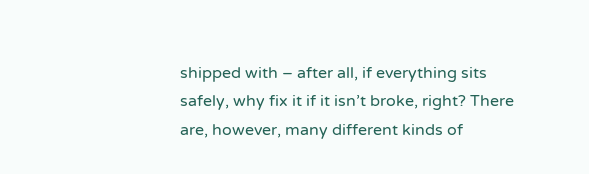shipped with – after all, if everything sits safely, why fix it if it isn’t broke, right? There are, however, many different kinds of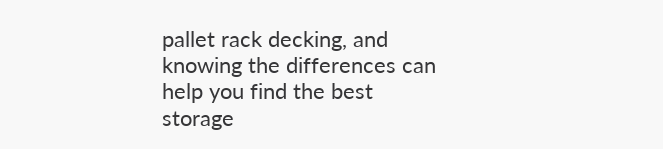pallet rack decking, and knowing the differences can help you find the best storage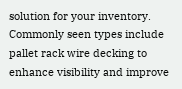solution for your inventory. Commonly seen types include pallet rack wire decking to enhance visibility and improve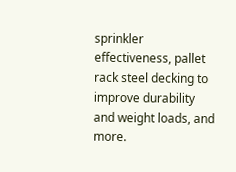sprinkler effectiveness, pallet rack steel decking to improve durability and weight loads, and more.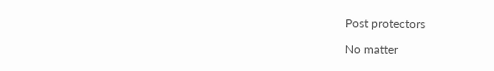Post protectors

No matter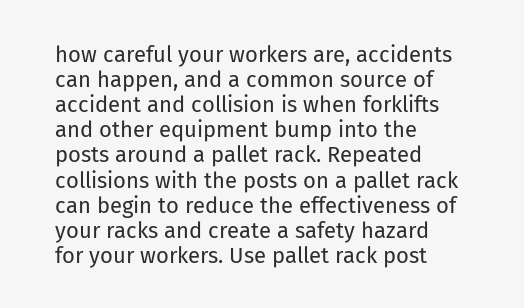how careful your workers are, accidents can happen, and a common source of accident and collision is when forklifts and other equipment bump into the posts around a pallet rack. Repeated collisions with the posts on a pallet rack can begin to reduce the effectiveness of your racks and create a safety hazard for your workers. Use pallet rack post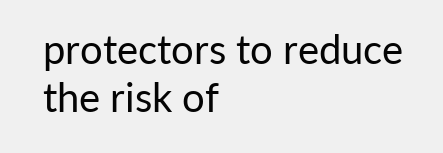protectors to reduce the risk of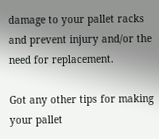damage to your pallet racks and prevent injury and/or the need for replacement.

Got any other tips for making your pallet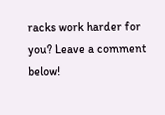racks work harder for you? Leave a comment below!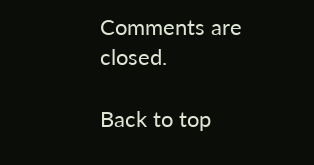Comments are closed.

Back to top